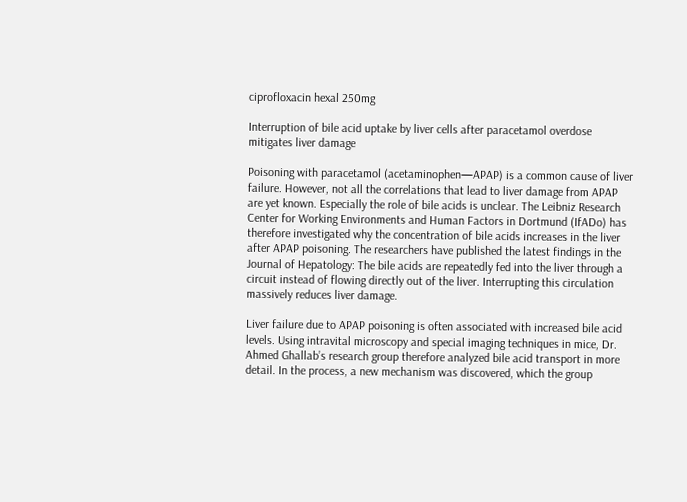ciprofloxacin hexal 250mg

Interruption of bile acid uptake by liver cells after paracetamol overdose mitigates liver damage

Poisoning with paracetamol (acetaminophen—APAP) is a common cause of liver failure. However, not all the correlations that lead to liver damage from APAP are yet known. Especially the role of bile acids is unclear. The Leibniz Research Center for Working Environments and Human Factors in Dortmund (IfADo) has therefore investigated why the concentration of bile acids increases in the liver after APAP poisoning. The researchers have published the latest findings in the Journal of Hepatology: The bile acids are repeatedly fed into the liver through a circuit instead of flowing directly out of the liver. Interrupting this circulation massively reduces liver damage.

Liver failure due to APAP poisoning is often associated with increased bile acid levels. Using intravital microscopy and special imaging techniques in mice, Dr. Ahmed Ghallab’s research group therefore analyzed bile acid transport in more detail. In the process, a new mechanism was discovered, which the group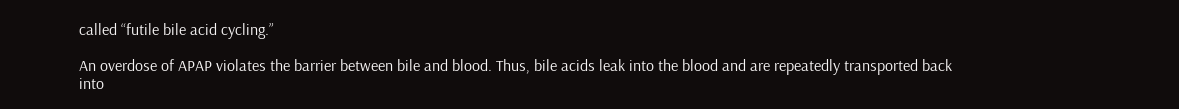called “futile bile acid cycling.”

An overdose of APAP violates the barrier between bile and blood. Thus, bile acids leak into the blood and are repeatedly transported back into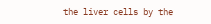the liver cells by the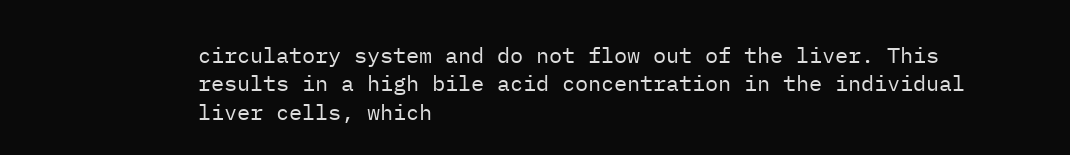circulatory system and do not flow out of the liver. This results in a high bile acid concentration in the individual liver cells, which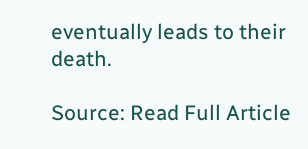eventually leads to their death.

Source: Read Full Article